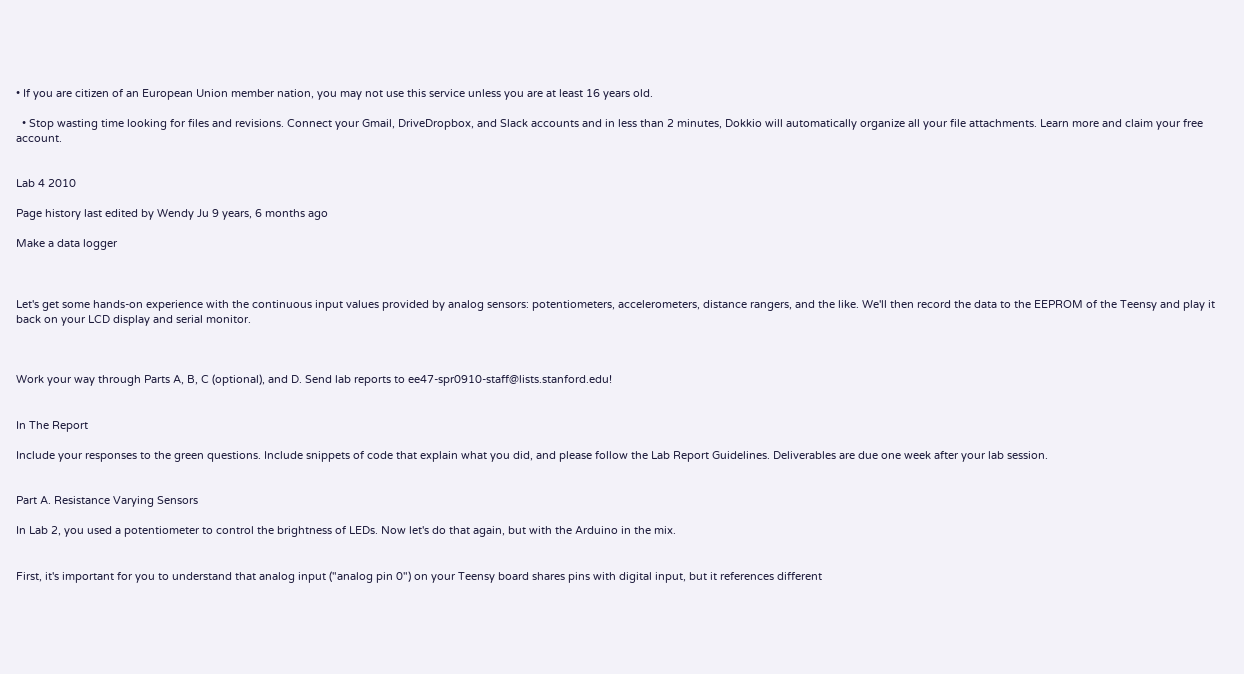• If you are citizen of an European Union member nation, you may not use this service unless you are at least 16 years old.

  • Stop wasting time looking for files and revisions. Connect your Gmail, DriveDropbox, and Slack accounts and in less than 2 minutes, Dokkio will automatically organize all your file attachments. Learn more and claim your free account.


Lab 4 2010

Page history last edited by Wendy Ju 9 years, 6 months ago

Make a data logger



Let's get some hands-on experience with the continuous input values provided by analog sensors: potentiometers, accelerometers, distance rangers, and the like. We'll then record the data to the EEPROM of the Teensy and play it back on your LCD display and serial monitor.



Work your way through Parts A, B, C (optional), and D. Send lab reports to ee47-spr0910-staff@lists.stanford.edu!


In The Report

Include your responses to the green questions. Include snippets of code that explain what you did, and please follow the Lab Report Guidelines. Deliverables are due one week after your lab session.


Part A. Resistance Varying Sensors

In Lab 2, you used a potentiometer to control the brightness of LEDs. Now let's do that again, but with the Arduino in the mix.


First, it's important for you to understand that analog input ("analog pin 0") on your Teensy board shares pins with digital input, but it references different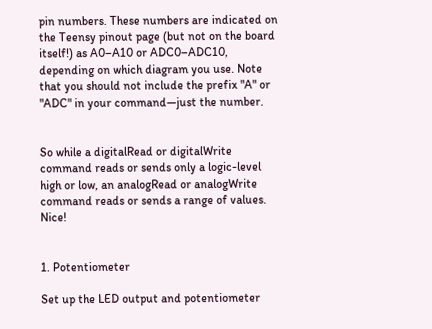pin numbers. These numbers are indicated on the Teensy pinout page (but not on the board itself!) as A0–A10 or ADC0–ADC10, depending on which diagram you use. Note that you should not include the prefix "A" or "ADC" in your command—just the number.


So while a digitalRead or digitalWrite command reads or sends only a logic-level high or low, an analogRead or analogWrite command reads or sends a range of values. Nice!


1. Potentiometer

Set up the LED output and potentiometer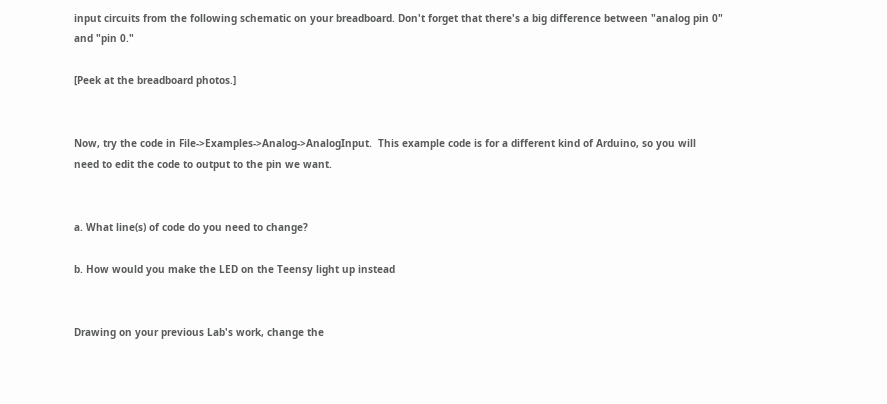input circuits from the following schematic on your breadboard. Don't forget that there's a big difference between "analog pin 0" and "pin 0."

[Peek at the breadboard photos.]


Now, try the code in File->Examples->Analog->AnalogInput.  This example code is for a different kind of Arduino, so you will need to edit the code to output to the pin we want.


a. What line(s) of code do you need to change?

b. How would you make the LED on the Teensy light up instead


Drawing on your previous Lab's work, change the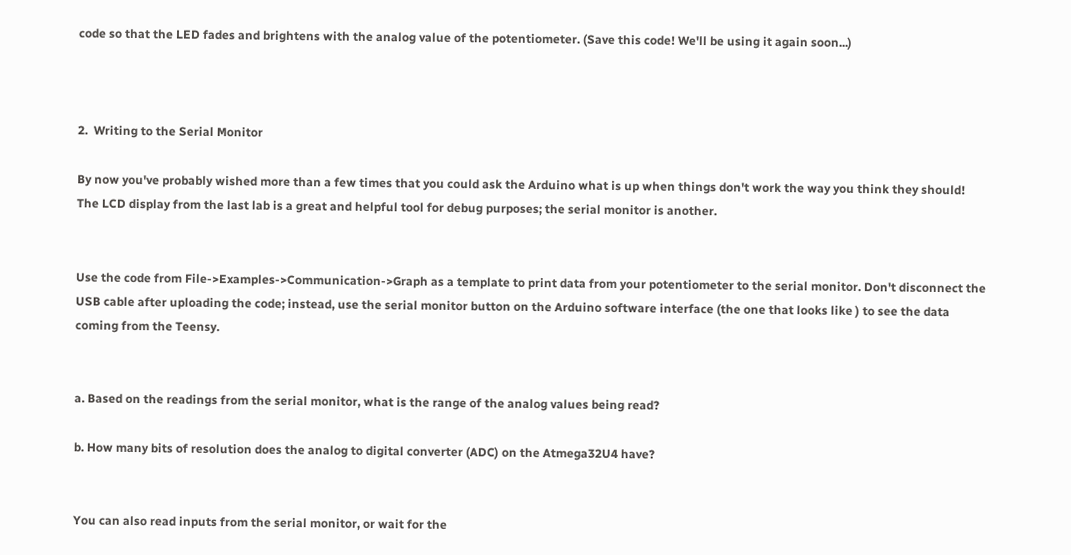code so that the LED fades and brightens with the analog value of the potentiometer. (Save this code! We'll be using it again soon...)



2.  Writing to the Serial Monitor

By now you've probably wished more than a few times that you could ask the Arduino what is up when things don't work the way you think they should! The LCD display from the last lab is a great and helpful tool for debug purposes; the serial monitor is another.


Use the code from File->Examples->Communication->Graph as a template to print data from your potentiometer to the serial monitor. Don't disconnect the USB cable after uploading the code; instead, use the serial monitor button on the Arduino software interface (the one that looks like ) to see the data coming from the Teensy.


a. Based on the readings from the serial monitor, what is the range of the analog values being read?

b. How many bits of resolution does the analog to digital converter (ADC) on the Atmega32U4 have?


You can also read inputs from the serial monitor, or wait for the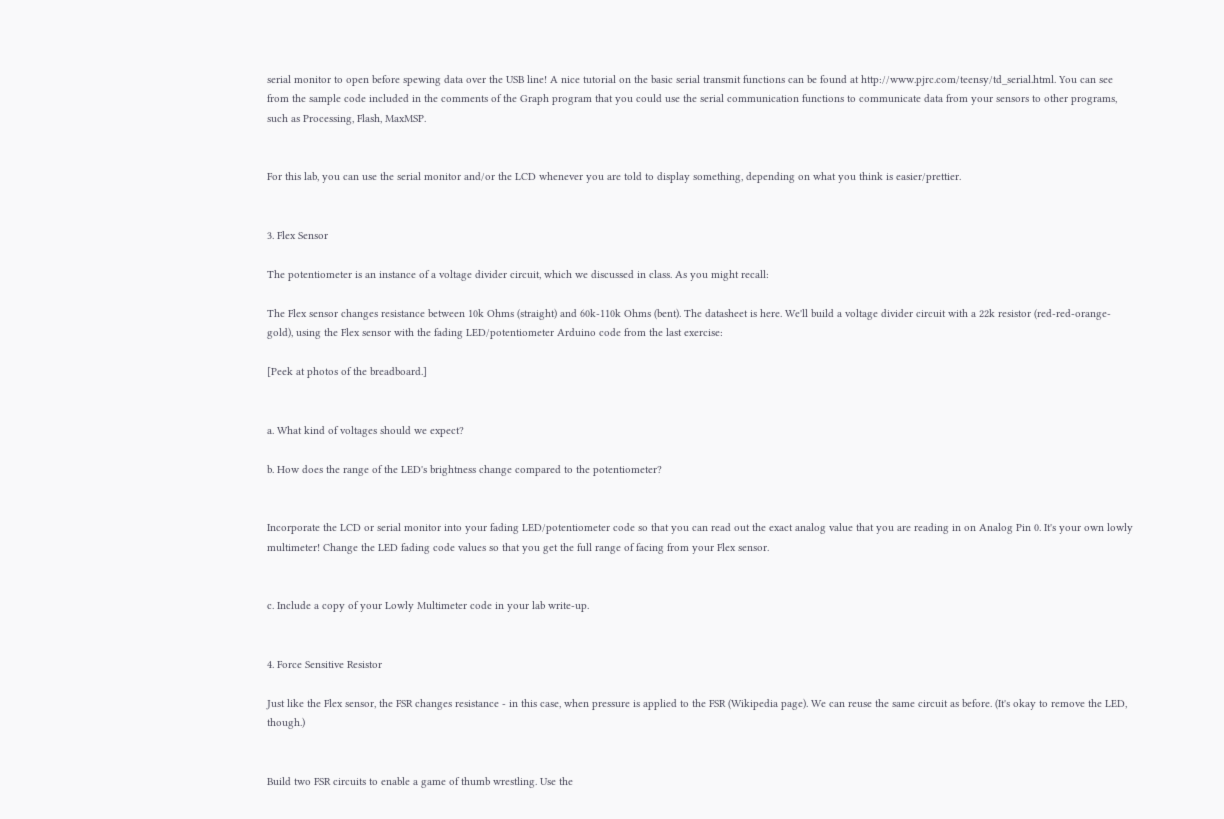serial monitor to open before spewing data over the USB line! A nice tutorial on the basic serial transmit functions can be found at http://www.pjrc.com/teensy/td_serial.html. You can see from the sample code included in the comments of the Graph program that you could use the serial communication functions to communicate data from your sensors to other programs, such as Processing, Flash, MaxMSP.


For this lab, you can use the serial monitor and/or the LCD whenever you are told to display something, depending on what you think is easier/prettier.


3. Flex Sensor

The potentiometer is an instance of a voltage divider circuit, which we discussed in class. As you might recall:

The Flex sensor changes resistance between 10k Ohms (straight) and 60k-110k Ohms (bent). The datasheet is here. We'll build a voltage divider circuit with a 22k resistor (red-red-orange-gold), using the Flex sensor with the fading LED/potentiometer Arduino code from the last exercise:

[Peek at photos of the breadboard.]


a. What kind of voltages should we expect?

b. How does the range of the LED's brightness change compared to the potentiometer?


Incorporate the LCD or serial monitor into your fading LED/potentiometer code so that you can read out the exact analog value that you are reading in on Analog Pin 0. It's your own lowly multimeter! Change the LED fading code values so that you get the full range of facing from your Flex sensor.


c. Include a copy of your Lowly Multimeter code in your lab write-up.


4. Force Sensitive Resistor

Just like the Flex sensor, the FSR changes resistance - in this case, when pressure is applied to the FSR (Wikipedia page). We can reuse the same circuit as before. (It's okay to remove the LED, though.)


Build two FSR circuits to enable a game of thumb wrestling. Use the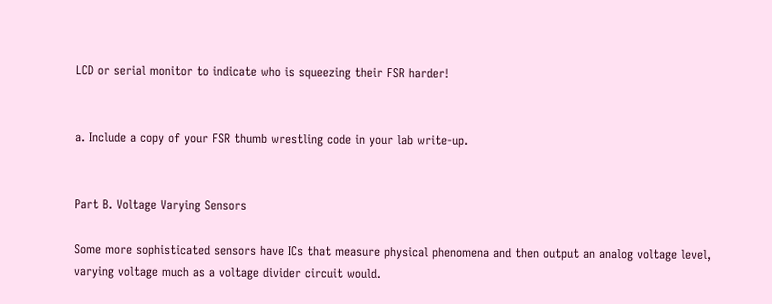LCD or serial monitor to indicate who is squeezing their FSR harder!


a. Include a copy of your FSR thumb wrestling code in your lab write-up.


Part B. Voltage Varying Sensors

Some more sophisticated sensors have ICs that measure physical phenomena and then output an analog voltage level, varying voltage much as a voltage divider circuit would.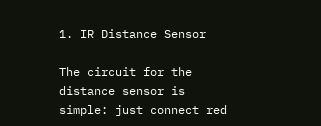1. IR Distance Sensor

The circuit for the distance sensor is simple: just connect red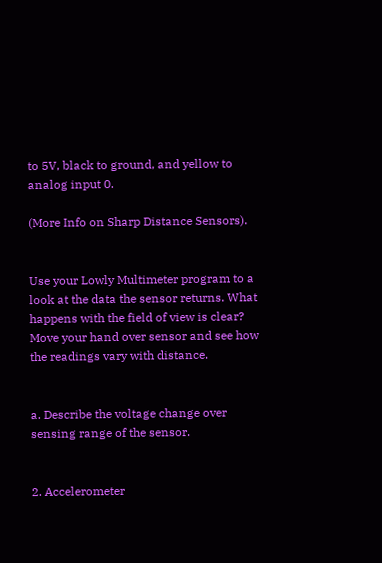to 5V, black to ground, and yellow to analog input 0.

(More Info on Sharp Distance Sensors).


Use your Lowly Multimeter program to a look at the data the sensor returns. What happens with the field of view is clear? Move your hand over sensor and see how the readings vary with distance.


a. Describe the voltage change over sensing range of the sensor.


2. Accelerometer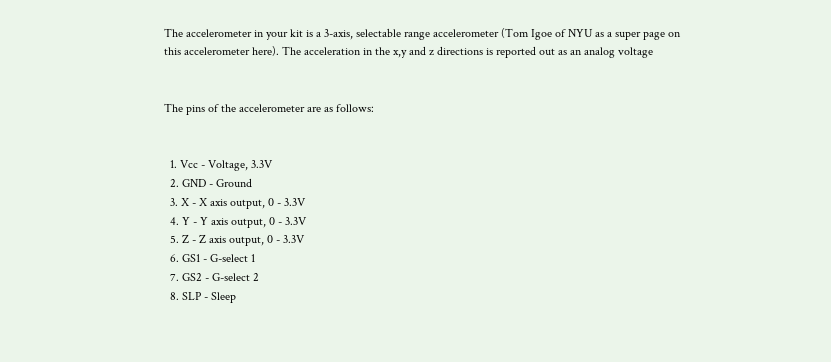The accelerometer in your kit is a 3-axis, selectable range accelerometer (Tom Igoe of NYU as a super page on this accelerometer here). The acceleration in the x,y and z directions is reported out as an analog voltage


The pins of the accelerometer are as follows:


  1. Vcc - Voltage, 3.3V
  2. GND - Ground
  3. X - X axis output, 0 - 3.3V
  4. Y - Y axis output, 0 - 3.3V
  5. Z - Z axis output, 0 - 3.3V
  6. GS1 - G-select 1
  7. GS2 - G-select 2
  8. SLP - Sleep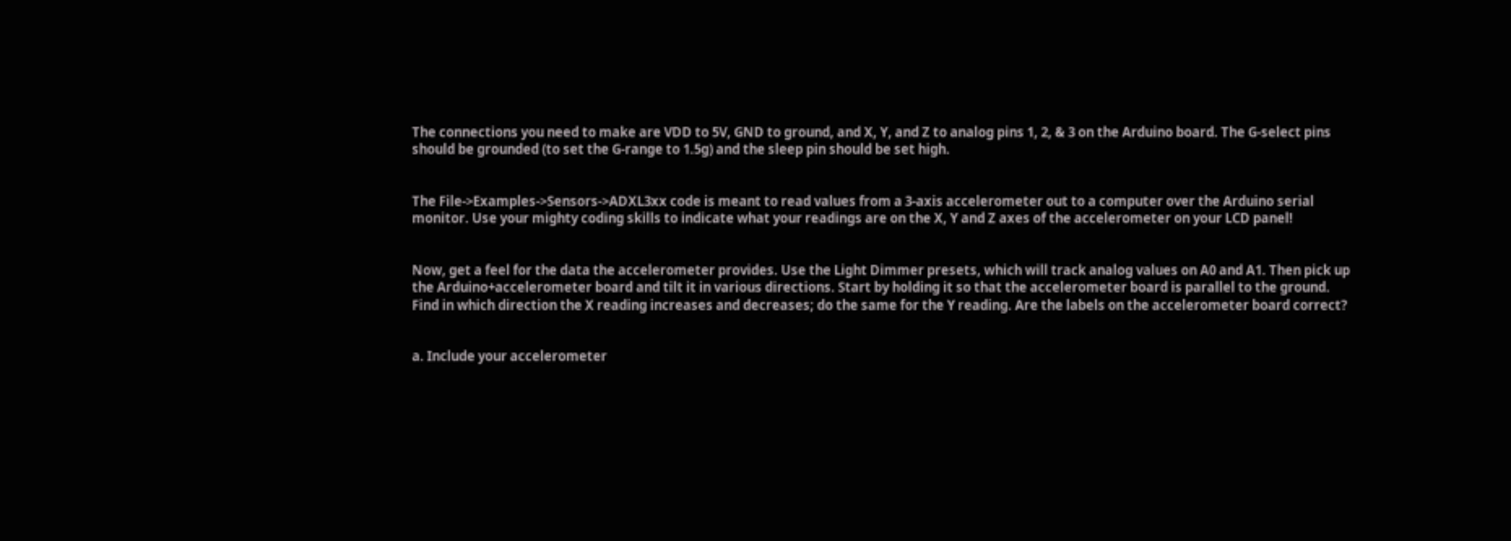The connections you need to make are VDD to 5V, GND to ground, and X, Y, and Z to analog pins 1, 2, & 3 on the Arduino board. The G-select pins should be grounded (to set the G-range to 1.5g) and the sleep pin should be set high.


The File->Examples->Sensors->ADXL3xx code is meant to read values from a 3-axis accelerometer out to a computer over the Arduino serial monitor. Use your mighty coding skills to indicate what your readings are on the X, Y and Z axes of the accelerometer on your LCD panel!


Now, get a feel for the data the accelerometer provides. Use the Light Dimmer presets, which will track analog values on A0 and A1. Then pick up the Arduino+accelerometer board and tilt it in various directions. Start by holding it so that the accelerometer board is parallel to the ground. Find in which direction the X reading increases and decreases; do the same for the Y reading. Are the labels on the accelerometer board correct?


a. Include your accelerometer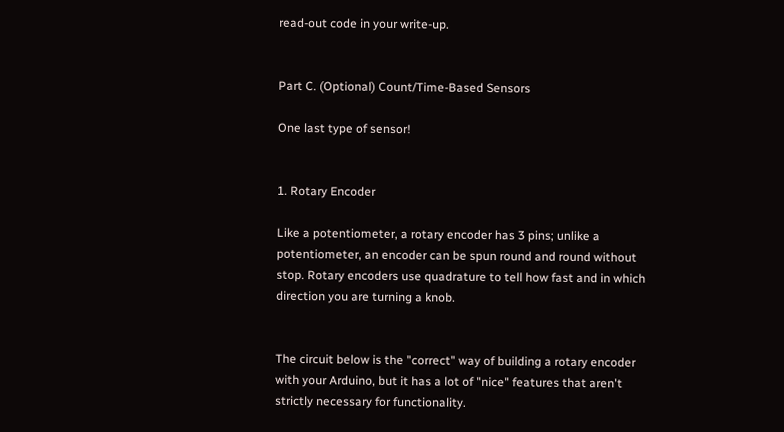read-out code in your write-up.


Part C. (Optional) Count/Time-Based Sensors

One last type of sensor!


1. Rotary Encoder

Like a potentiometer, a rotary encoder has 3 pins; unlike a potentiometer, an encoder can be spun round and round without stop. Rotary encoders use quadrature to tell how fast and in which direction you are turning a knob.


The circuit below is the "correct" way of building a rotary encoder with your Arduino, but it has a lot of "nice" features that aren't strictly necessary for functionality.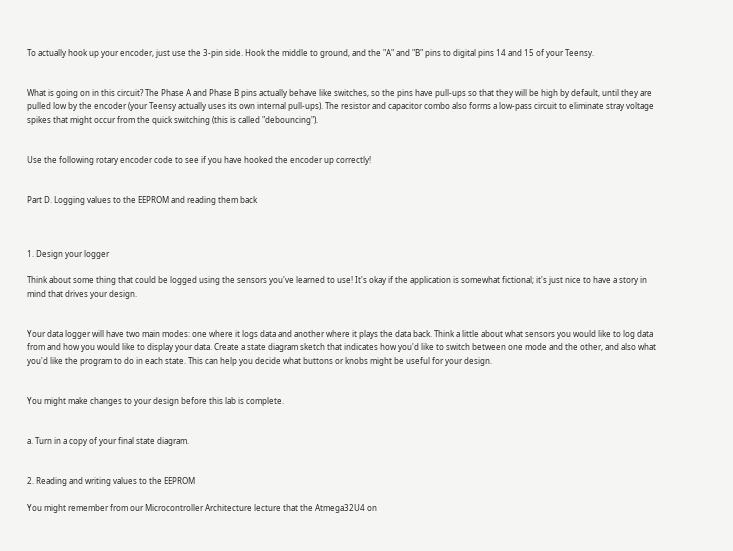To actually hook up your encoder, just use the 3-pin side. Hook the middle to ground, and the "A" and "B" pins to digital pins 14 and 15 of your Teensy.


What is going on in this circuit? The Phase A and Phase B pins actually behave like switches, so the pins have pull-ups so that they will be high by default, until they are pulled low by the encoder (your Teensy actually uses its own internal pull-ups). The resistor and capacitor combo also forms a low-pass circuit to eliminate stray voltage spikes that might occur from the quick switching (this is called "debouncing").


Use the following rotary encoder code to see if you have hooked the encoder up correctly!


Part D. Logging values to the EEPROM and reading them back



1. Design your logger

Think about some thing that could be logged using the sensors you've learned to use! It's okay if the application is somewhat fictional; it's just nice to have a story in mind that drives your design.


Your data logger will have two main modes: one where it logs data and another where it plays the data back. Think a little about what sensors you would like to log data from and how you would like to display your data. Create a state diagram sketch that indicates how you'd like to switch between one mode and the other, and also what you'd like the program to do in each state. This can help you decide what buttons or knobs might be useful for your design.


You might make changes to your design before this lab is complete.


a. Turn in a copy of your final state diagram.


2. Reading and writing values to the EEPROM

You might remember from our Microcontroller Architecture lecture that the Atmega32U4 on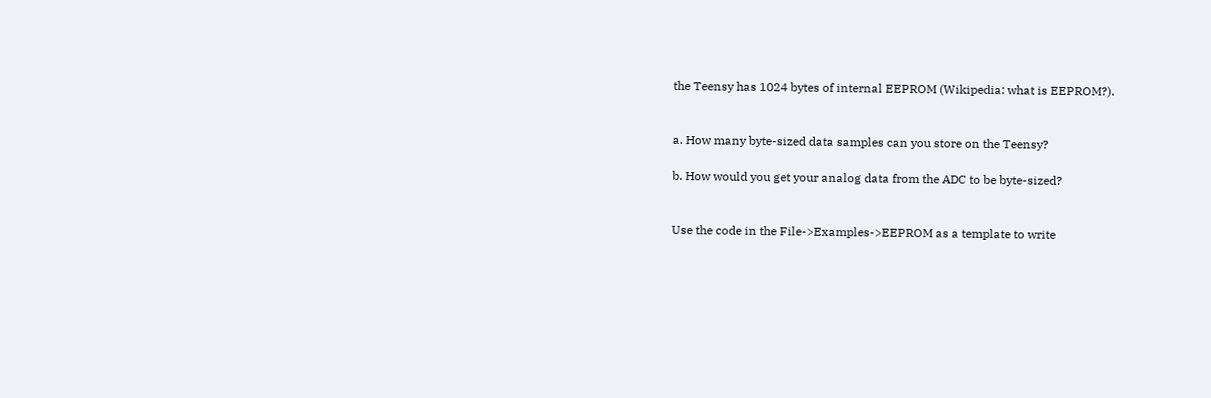the Teensy has 1024 bytes of internal EEPROM (Wikipedia: what is EEPROM?).


a. How many byte-sized data samples can you store on the Teensy?

b. How would you get your analog data from the ADC to be byte-sized?


Use the code in the File->Examples->EEPROM as a template to write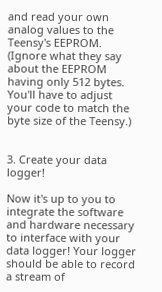and read your own analog values to the Teensy's EEPROM. (Ignore what they say about the EEPROM having only 512 bytes. You'll have to adjust your code to match the byte size of the Teensy.)


3. Create your data logger!

Now it's up to you to integrate the software and hardware necessary to interface with your data logger! Your logger should be able to record a stream of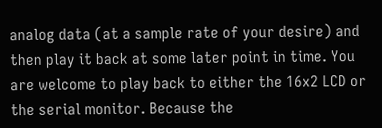analog data (at a sample rate of your desire) and then play it back at some later point in time. You are welcome to play back to either the 16x2 LCD or the serial monitor. Because the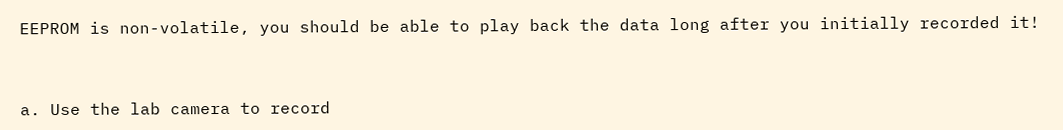EEPROM is non-volatile, you should be able to play back the data long after you initially recorded it!


a. Use the lab camera to record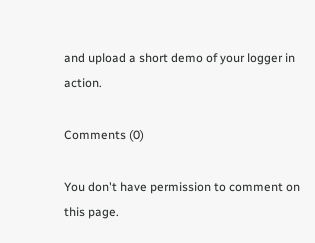and upload a short demo of your logger in action.

Comments (0)

You don't have permission to comment on this page.